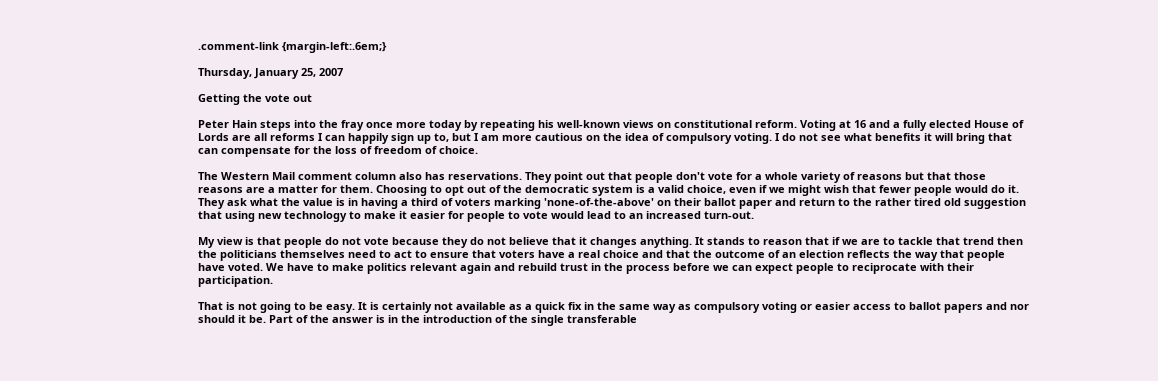.comment-link {margin-left:.6em;}

Thursday, January 25, 2007

Getting the vote out

Peter Hain steps into the fray once more today by repeating his well-known views on constitutional reform. Voting at 16 and a fully elected House of Lords are all reforms I can happily sign up to, but I am more cautious on the idea of compulsory voting. I do not see what benefits it will bring that can compensate for the loss of freedom of choice.

The Western Mail comment column also has reservations. They point out that people don't vote for a whole variety of reasons but that those reasons are a matter for them. Choosing to opt out of the democratic system is a valid choice, even if we might wish that fewer people would do it. They ask what the value is in having a third of voters marking 'none-of-the-above' on their ballot paper and return to the rather tired old suggestion that using new technology to make it easier for people to vote would lead to an increased turn-out.

My view is that people do not vote because they do not believe that it changes anything. It stands to reason that if we are to tackle that trend then the politicians themselves need to act to ensure that voters have a real choice and that the outcome of an election reflects the way that people have voted. We have to make politics relevant again and rebuild trust in the process before we can expect people to reciprocate with their participation.

That is not going to be easy. It is certainly not available as a quick fix in the same way as compulsory voting or easier access to ballot papers and nor should it be. Part of the answer is in the introduction of the single transferable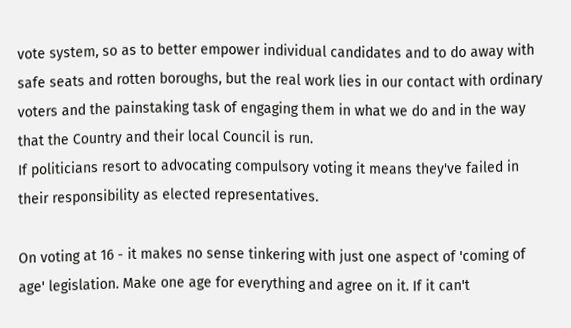vote system, so as to better empower individual candidates and to do away with safe seats and rotten boroughs, but the real work lies in our contact with ordinary voters and the painstaking task of engaging them in what we do and in the way that the Country and their local Council is run.
If politicians resort to advocating compulsory voting it means they've failed in their responsibility as elected representatives.

On voting at 16 - it makes no sense tinkering with just one aspect of 'coming of age' legislation. Make one age for everything and agree on it. If it can't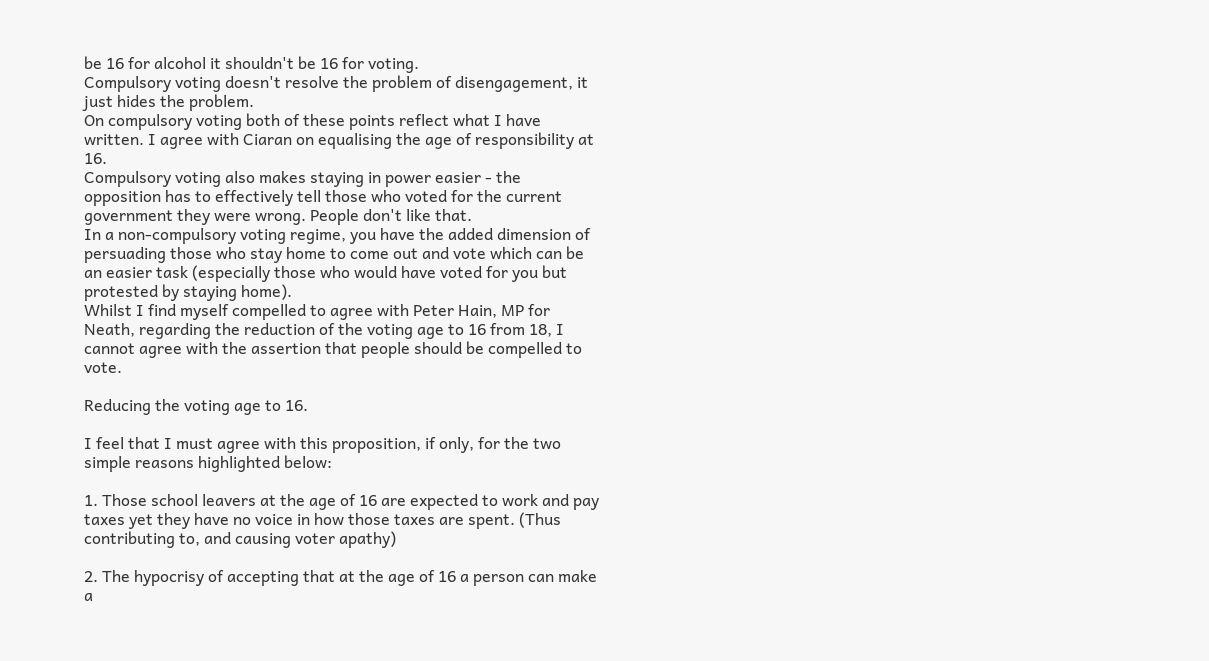be 16 for alcohol it shouldn't be 16 for voting.
Compulsory voting doesn't resolve the problem of disengagement, it just hides the problem.
On compulsory voting both of these points reflect what I have written. I agree with Ciaran on equalising the age of responsibility at 16.
Compulsory voting also makes staying in power easier - the opposition has to effectively tell those who voted for the current government they were wrong. People don't like that.
In a non-compulsory voting regime, you have the added dimension of persuading those who stay home to come out and vote which can be an easier task (especially those who would have voted for you but protested by staying home).
Whilst I find myself compelled to agree with Peter Hain, MP for Neath, regarding the reduction of the voting age to 16 from 18, I cannot agree with the assertion that people should be compelled to vote.

Reducing the voting age to 16.

I feel that I must agree with this proposition, if only, for the two simple reasons highlighted below:

1. Those school leavers at the age of 16 are expected to work and pay taxes yet they have no voice in how those taxes are spent. (Thus contributing to, and causing voter apathy)

2. The hypocrisy of accepting that at the age of 16 a person can make a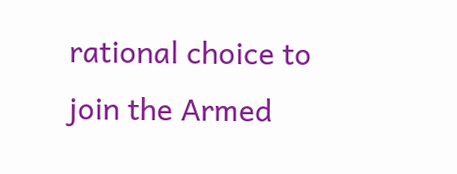rational choice to join the Armed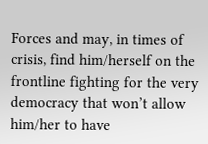Forces and may, in times of crisis, find him/herself on the frontline fighting for the very democracy that won’t allow him/her to have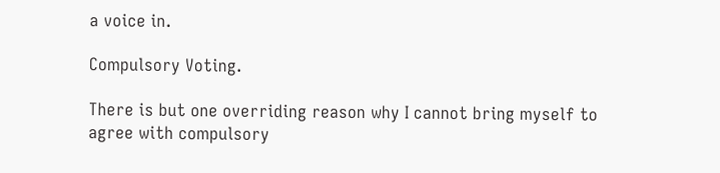a voice in.

Compulsory Voting.

There is but one overriding reason why I cannot bring myself to agree with compulsory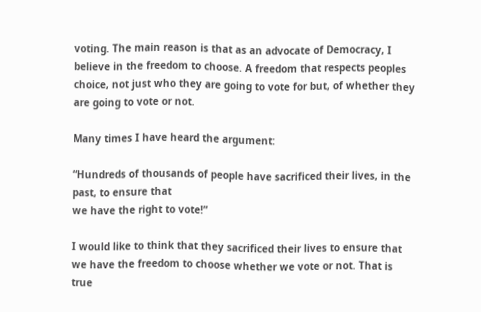voting. The main reason is that as an advocate of Democracy, I believe in the freedom to choose. A freedom that respects peoples choice, not just who they are going to vote for but, of whether they are going to vote or not.

Many times I have heard the argument:

“Hundreds of thousands of people have sacrificed their lives, in the past, to ensure that
we have the right to vote!”

I would like to think that they sacrificed their lives to ensure that we have the freedom to choose whether we vote or not. That is true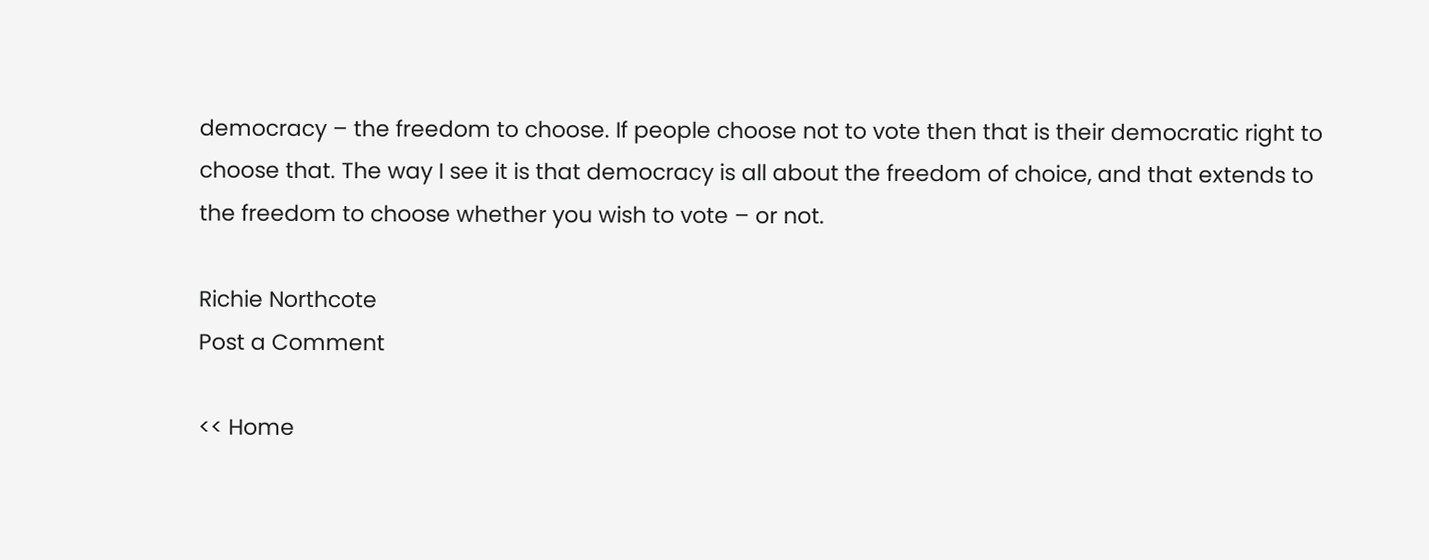democracy – the freedom to choose. If people choose not to vote then that is their democratic right to choose that. The way I see it is that democracy is all about the freedom of choice, and that extends to the freedom to choose whether you wish to vote – or not.

Richie Northcote
Post a Comment

<< Home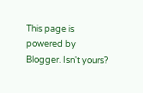This page is powered by Blogger. Isn't yours?